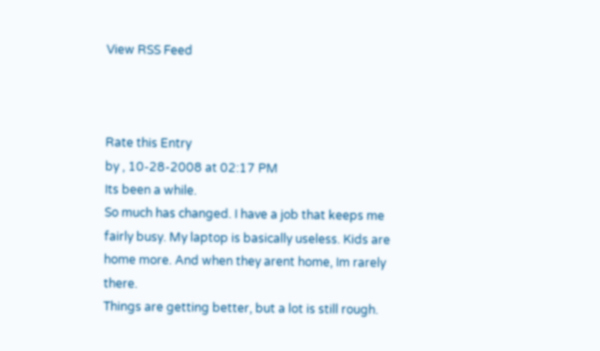View RSS Feed



Rate this Entry
by , 10-28-2008 at 02:17 PM
Its been a while.
So much has changed. I have a job that keeps me fairly busy. My laptop is basically useless. Kids are home more. And when they arent home, Im rarely there.
Things are getting better, but a lot is still rough.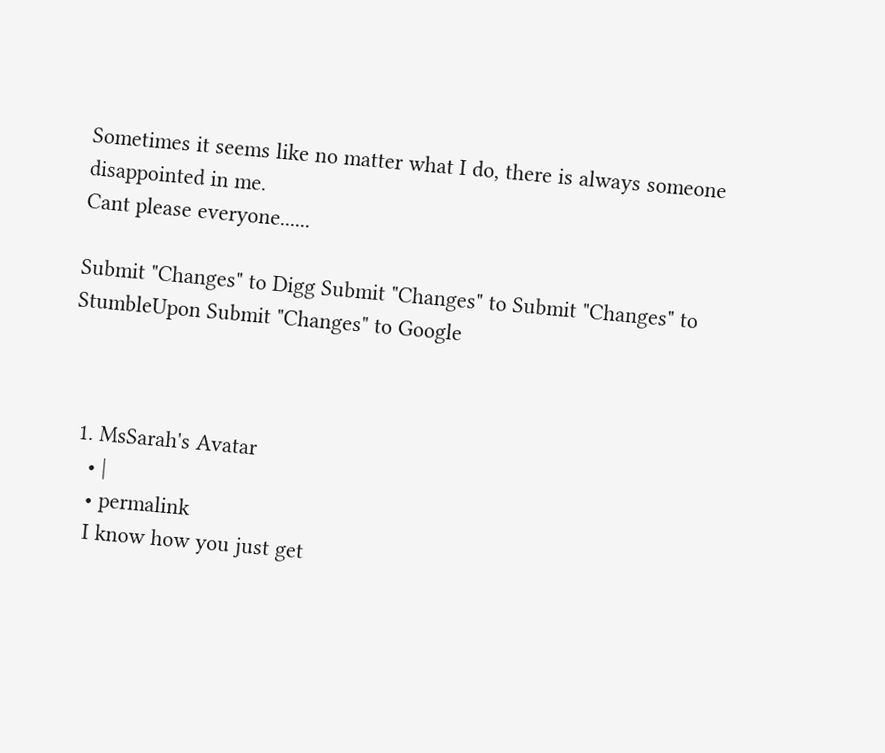Sometimes it seems like no matter what I do, there is always someone disappointed in me.
Cant please everyone......

Submit "Changes" to Digg Submit "Changes" to Submit "Changes" to StumbleUpon Submit "Changes" to Google



  1. MsSarah's Avatar
    • |
    • permalink
    I know how you just get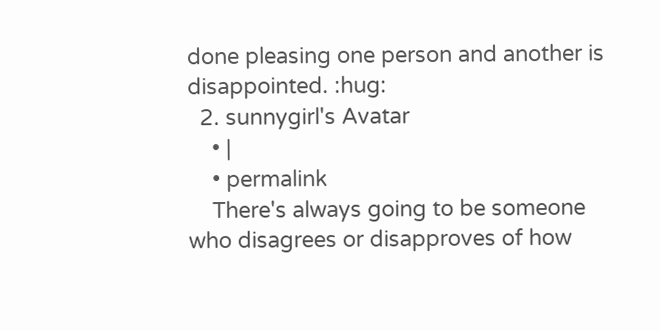done pleasing one person and another is disappointed. :hug:
  2. sunnygirl's Avatar
    • |
    • permalink
    There's always going to be someone who disagrees or disapproves of how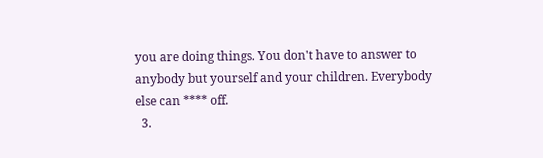you are doing things. You don't have to answer to anybody but yourself and your children. Everybody else can **** off.
  3.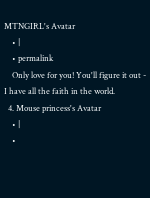MTNGIRL's Avatar
    • |
    • permalink
    Only love for you! You'll figure it out - I have all the faith in the world.
  4. Mouse princess's Avatar
    • |
    •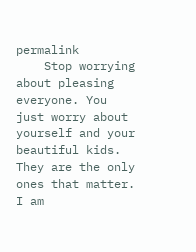permalink
    Stop worrying about pleasing everyone. You just worry about yourself and your beautiful kids. They are the only ones that matter. I am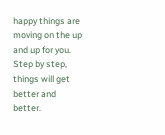happy things are moving on the up and up for you. Step by step, things will get better and better.